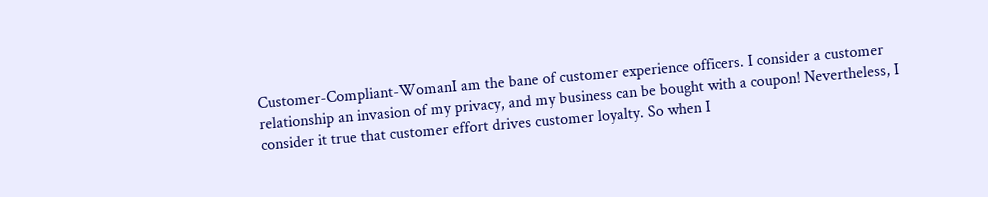Customer-Compliant-WomanI am the bane of customer experience officers. I consider a customer relationship an invasion of my privacy, and my business can be bought with a coupon! Nevertheless, I consider it true that customer effort drives customer loyalty. So when I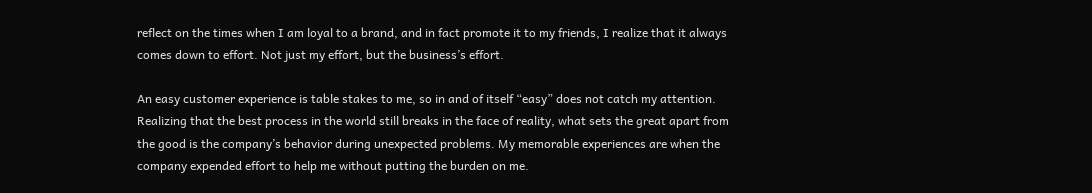reflect on the times when I am loyal to a brand, and in fact promote it to my friends, I realize that it always comes down to effort. Not just my effort, but the business’s effort.

An easy customer experience is table stakes to me, so in and of itself “easy” does not catch my attention. Realizing that the best process in the world still breaks in the face of reality, what sets the great apart from the good is the company’s behavior during unexpected problems. My memorable experiences are when the company expended effort to help me without putting the burden on me.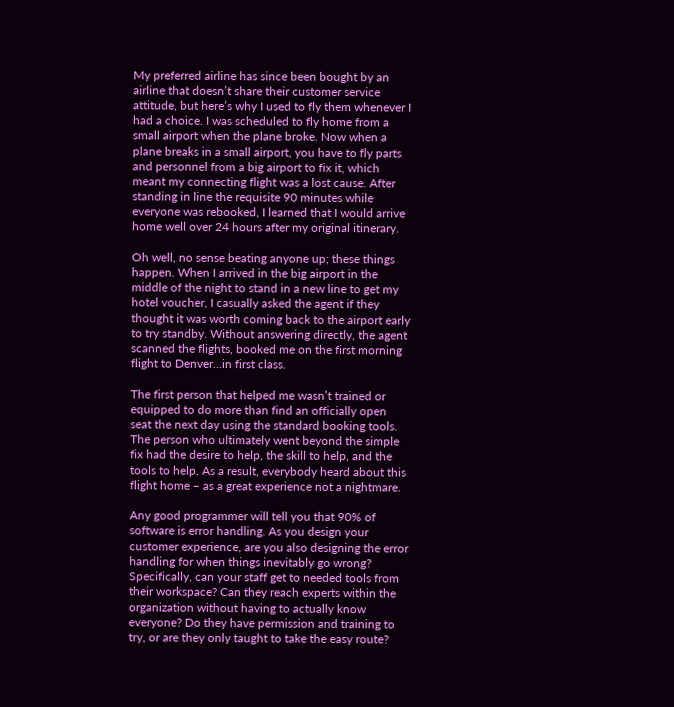My preferred airline has since been bought by an airline that doesn’t share their customer service attitude, but here’s why I used to fly them whenever I had a choice. I was scheduled to fly home from a small airport when the plane broke. Now when a plane breaks in a small airport, you have to fly parts and personnel from a big airport to fix it, which meant my connecting flight was a lost cause. After standing in line the requisite 90 minutes while everyone was rebooked, I learned that I would arrive home well over 24 hours after my original itinerary.

Oh well, no sense beating anyone up; these things happen. When I arrived in the big airport in the middle of the night to stand in a new line to get my hotel voucher, I casually asked the agent if they thought it was worth coming back to the airport early to try standby. Without answering directly, the agent scanned the flights, booked me on the first morning flight to Denver…in first class.

The first person that helped me wasn’t trained or equipped to do more than find an officially open seat the next day using the standard booking tools. The person who ultimately went beyond the simple fix had the desire to help, the skill to help, and the tools to help. As a result, everybody heard about this flight home – as a great experience not a nightmare.

Any good programmer will tell you that 90% of software is error handling. As you design your customer experience, are you also designing the error handling for when things inevitably go wrong? Specifically, can your staff get to needed tools from their workspace? Can they reach experts within the organization without having to actually know everyone? Do they have permission and training to try, or are they only taught to take the easy route?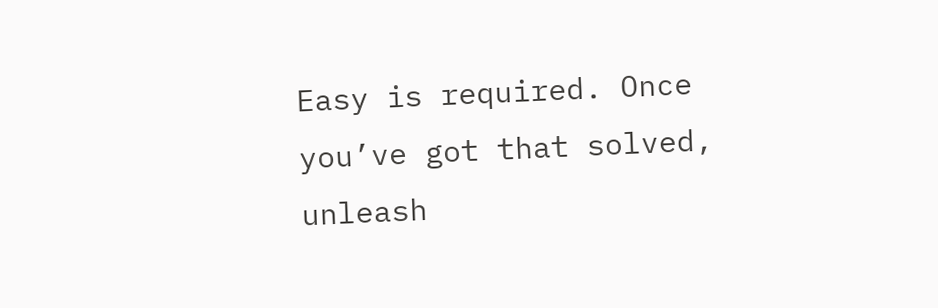Easy is required. Once you’ve got that solved, unleash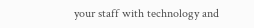your staff with technology and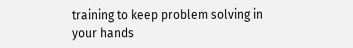training to keep problem solving in your hands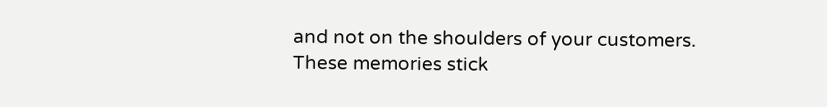and not on the shoulders of your customers. These memories stick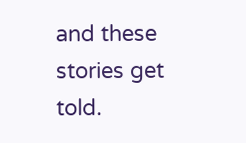and these stories get told.